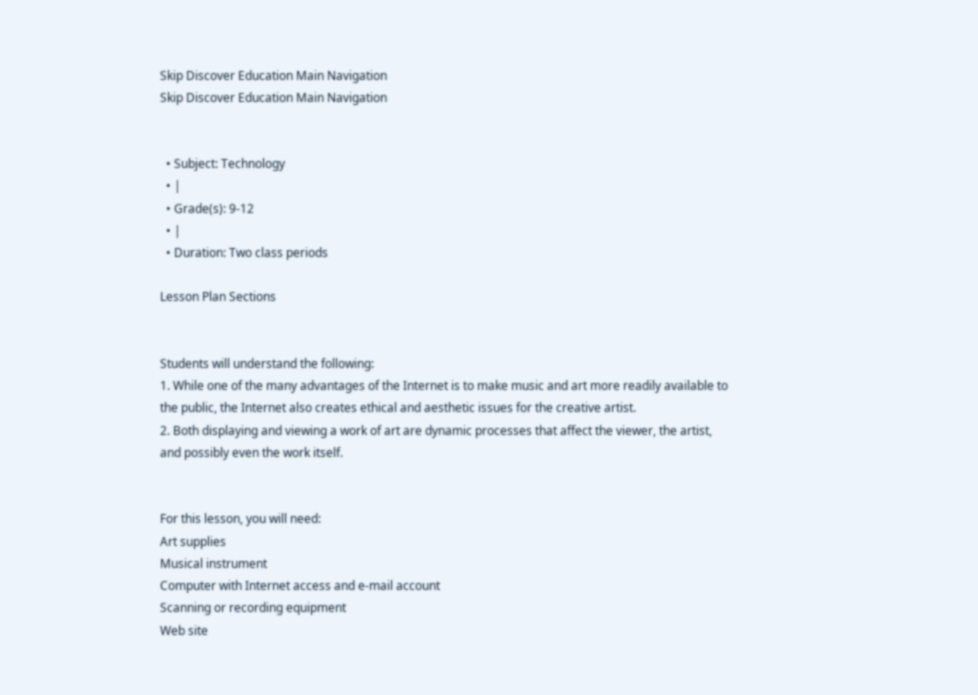Skip Discover Education Main Navigation
Skip Discover Education Main Navigation


  • Subject: Technology
  • |
  • Grade(s): 9-12
  • |
  • Duration: Two class periods

Lesson Plan Sections


Students will understand the following:
1. While one of the many advantages of the Internet is to make music and art more readily available to the public, the Internet also creates ethical and aesthetic issues for the creative artist.
2. Both displaying and viewing a work of art are dynamic processes that affect the viewer, the artist, and possibly even the work itself.


For this lesson, you will need:
Art supplies
Musical instrument
Computer with Internet access and e-mail account
Scanning or recording equipment
Web site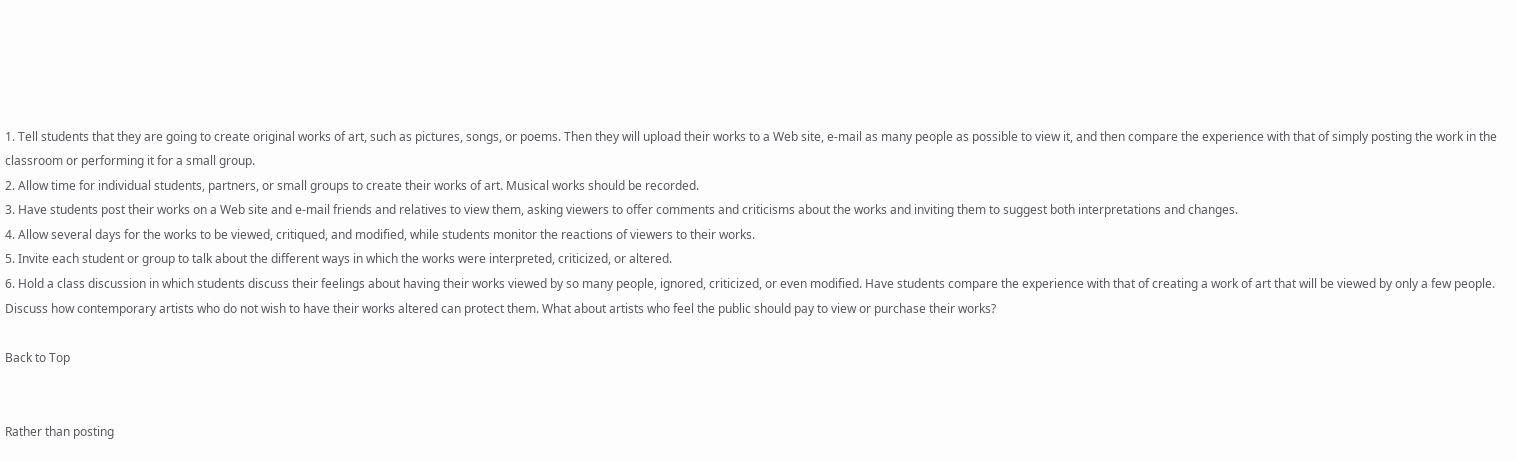1. Tell students that they are going to create original works of art, such as pictures, songs, or poems. Then they will upload their works to a Web site, e-mail as many people as possible to view it, and then compare the experience with that of simply posting the work in the classroom or performing it for a small group.
2. Allow time for individual students, partners, or small groups to create their works of art. Musical works should be recorded.
3. Have students post their works on a Web site and e-mail friends and relatives to view them, asking viewers to offer comments and criticisms about the works and inviting them to suggest both interpretations and changes.
4. Allow several days for the works to be viewed, critiqued, and modified, while students monitor the reactions of viewers to their works.
5. Invite each student or group to talk about the different ways in which the works were interpreted, criticized, or altered.
6. Hold a class discussion in which students discuss their feelings about having their works viewed by so many people, ignored, criticized, or even modified. Have students compare the experience with that of creating a work of art that will be viewed by only a few people. Discuss how contemporary artists who do not wish to have their works altered can protect them. What about artists who feel the public should pay to view or purchase their works?

Back to Top


Rather than posting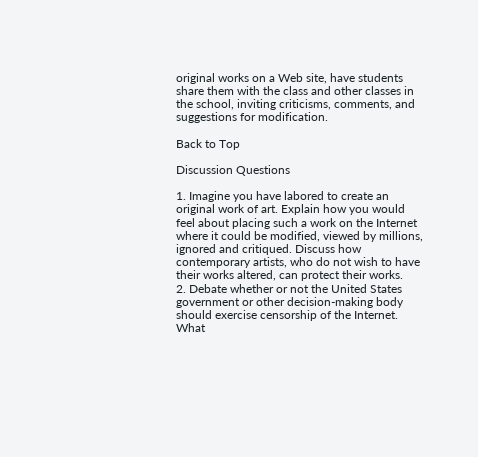original works on a Web site, have students share them with the class and other classes in the school, inviting criticisms, comments, and suggestions for modification.

Back to Top

Discussion Questions

1. Imagine you have labored to create an original work of art. Explain how you would feel about placing such a work on the Internet where it could be modified, viewed by millions, ignored and critiqued. Discuss how contemporary artists, who do not wish to have their works altered, can protect their works.
2. Debate whether or not the United States government or other decision-making body should exercise censorship of the Internet. What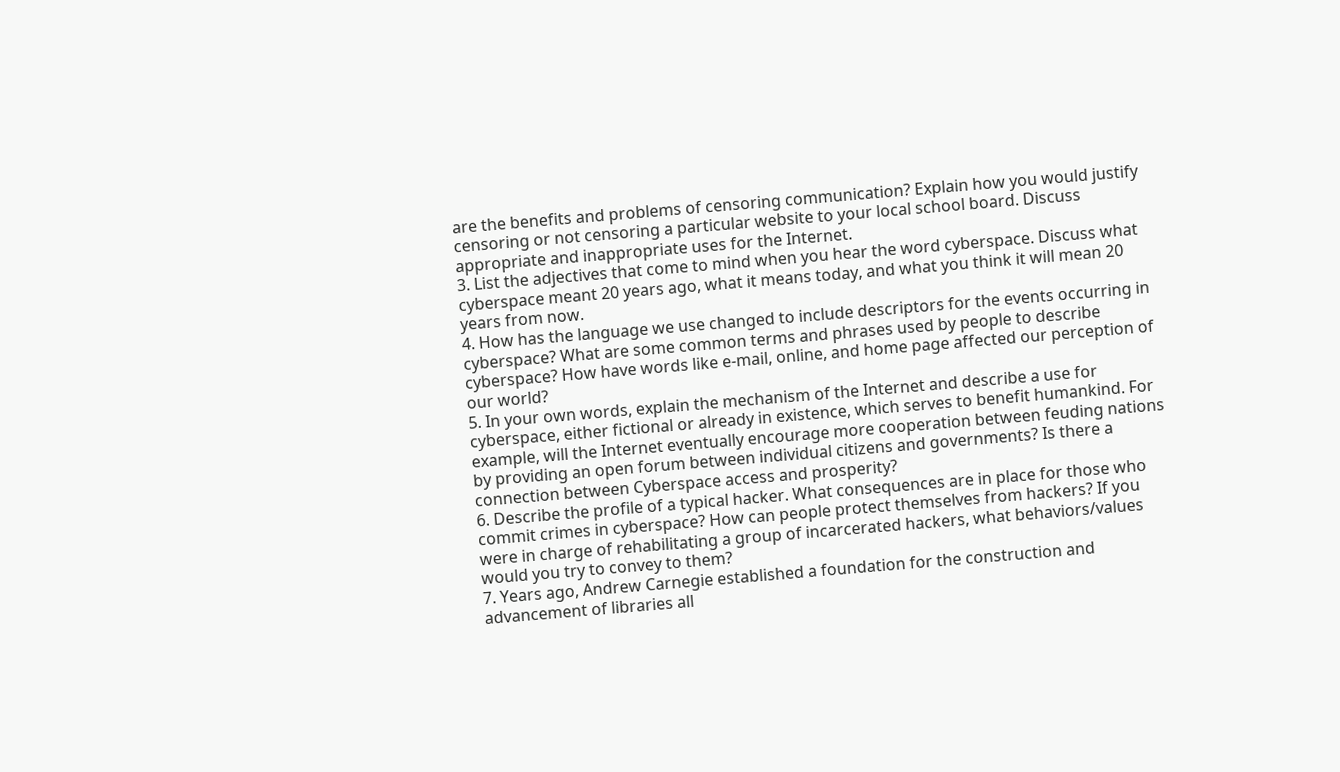are the benefits and problems of censoring communication? Explain how you would justify censoring or not censoring a particular website to your local school board. Discuss appropriate and inappropriate uses for the Internet.
3. List the adjectives that come to mind when you hear the word cyberspace. Discuss what cyberspace meant 20 years ago, what it means today, and what you think it will mean 20 years from now.
4. How has the language we use changed to include descriptors for the events occurring in cyberspace? What are some common terms and phrases used by people to describe cyberspace? How have words like e-mail, online, and home page affected our perception of our world?
5. In your own words, explain the mechanism of the Internet and describe a use for cyberspace, either fictional or already in existence, which serves to benefit humankind. For example, will the Internet eventually encourage more cooperation between feuding nations by providing an open forum between individual citizens and governments? Is there a connection between Cyberspace access and prosperity?
6. Describe the profile of a typical hacker. What consequences are in place for those who commit crimes in cyberspace? How can people protect themselves from hackers? If you were in charge of rehabilitating a group of incarcerated hackers, what behaviors/values would you try to convey to them?
7. Years ago, Andrew Carnegie established a foundation for the construction and advancement of libraries all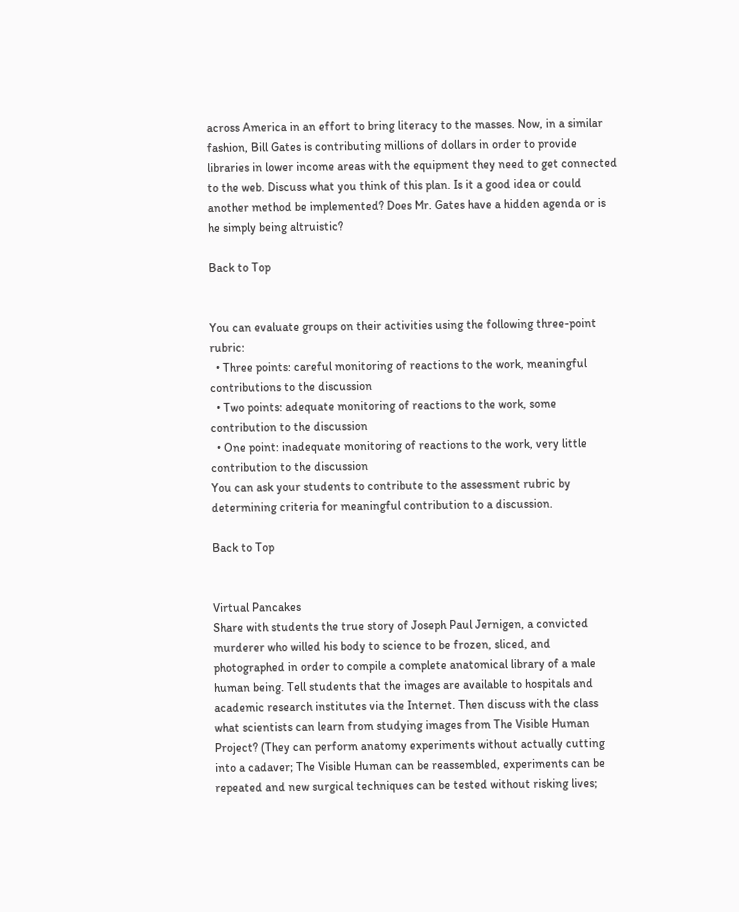across America in an effort to bring literacy to the masses. Now, in a similar fashion, Bill Gates is contributing millions of dollars in order to provide libraries in lower income areas with the equipment they need to get connected to the web. Discuss what you think of this plan. Is it a good idea or could another method be implemented? Does Mr. Gates have a hidden agenda or is he simply being altruistic?

Back to Top


You can evaluate groups on their activities using the following three-point rubric:
  • Three points: careful monitoring of reactions to the work, meaningful contributions to the discussion
  • Two points: adequate monitoring of reactions to the work, some contribution to the discussion
  • One point: inadequate monitoring of reactions to the work, very little contribution to the discussion
You can ask your students to contribute to the assessment rubric by determining criteria for meaningful contribution to a discussion.

Back to Top


Virtual Pancakes
Share with students the true story of Joseph Paul Jernigen, a convicted murderer who willed his body to science to be frozen, sliced, and photographed in order to compile a complete anatomical library of a male human being. Tell students that the images are available to hospitals and academic research institutes via the Internet. Then discuss with the class what scientists can learn from studying images from The Visible Human Project? (They can perform anatomy experiments without actually cutting into a cadaver; The Visible Human can be reassembled, experiments can be repeated and new surgical techniques can be tested without risking lives;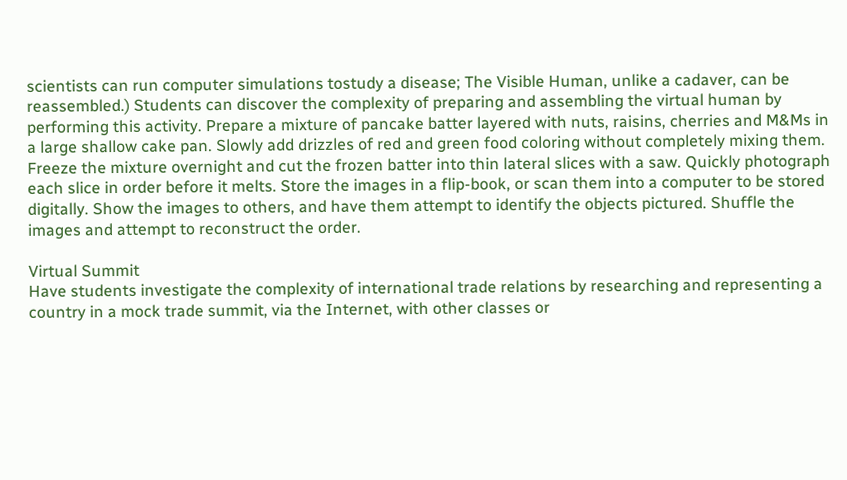scientists can run computer simulations tostudy a disease; The Visible Human, unlike a cadaver, can be reassembled.) Students can discover the complexity of preparing and assembling the virtual human by performing this activity. Prepare a mixture of pancake batter layered with nuts, raisins, cherries and M&Ms in a large shallow cake pan. Slowly add drizzles of red and green food coloring without completely mixing them. Freeze the mixture overnight and cut the frozen batter into thin lateral slices with a saw. Quickly photograph each slice in order before it melts. Store the images in a flip-book, or scan them into a computer to be stored digitally. Show the images to others, and have them attempt to identify the objects pictured. Shuffle the images and attempt to reconstruct the order.

Virtual Summit
Have students investigate the complexity of international trade relations by researching and representing a country in a mock trade summit, via the Internet, with other classes or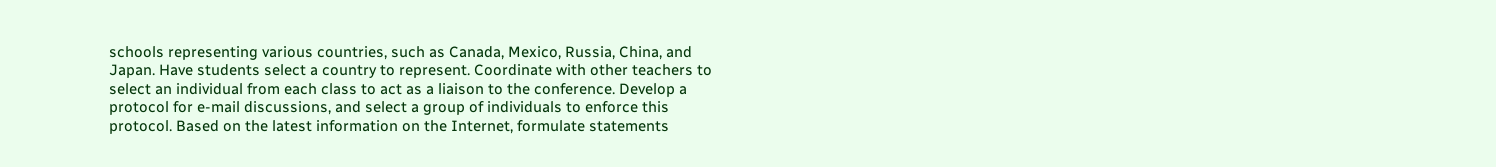schools representing various countries, such as Canada, Mexico, Russia, China, and Japan. Have students select a country to represent. Coordinate with other teachers to select an individual from each class to act as a liaison to the conference. Develop a protocol for e-mail discussions, and select a group of individuals to enforce this protocol. Based on the latest information on the Internet, formulate statements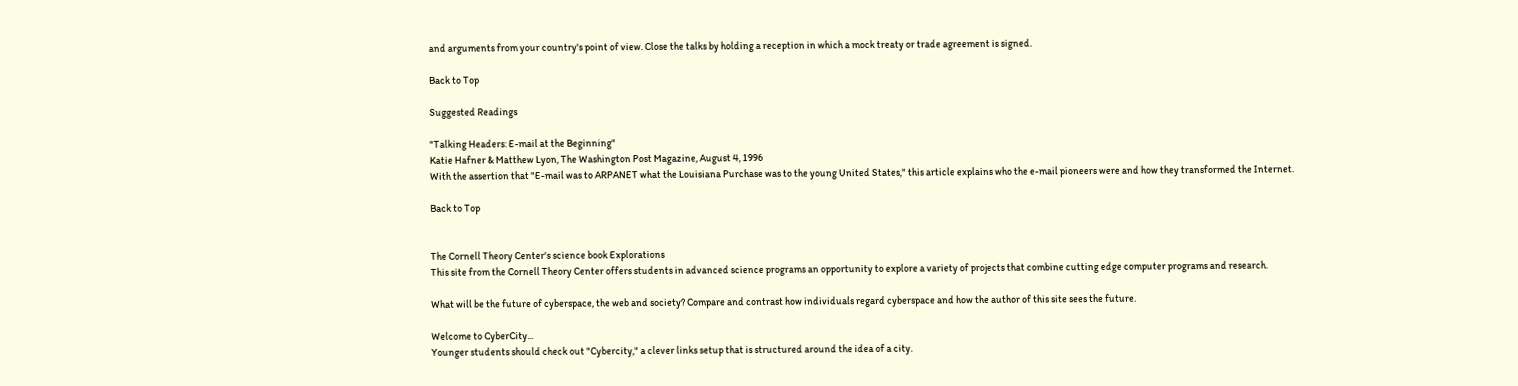and arguments from your country's point of view. Close the talks by holding a reception in which a mock treaty or trade agreement is signed.

Back to Top

Suggested Readings

"Talking Headers: E-mail at the Beginning"
Katie Hafner & Matthew Lyon, The Washington Post Magazine, August 4, 1996
With the assertion that "E-mail was to ARPANET what the Louisiana Purchase was to the young United States," this article explains who the e-mail pioneers were and how they transformed the Internet.

Back to Top


The Cornell Theory Center's science book Explorations
This site from the Cornell Theory Center offers students in advanced science programs an opportunity to explore a variety of projects that combine cutting edge computer programs and research.

What will be the future of cyberspace, the web and society? Compare and contrast how individuals regard cyberspace and how the author of this site sees the future.

Welcome to CyberCity...
Younger students should check out "Cybercity," a clever links setup that is structured around the idea of a city.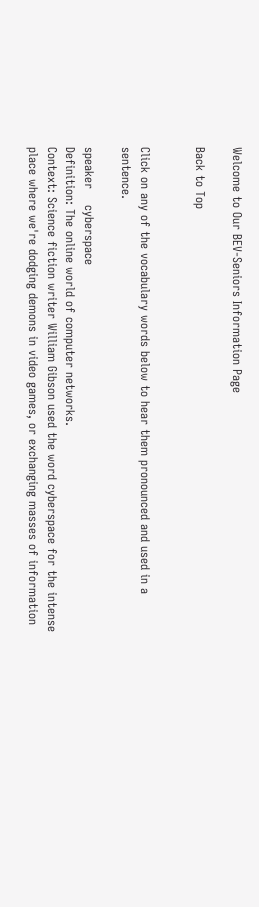Welcome to Our BEV-Seniors Information Page

Back to Top


Click on any of the vocabulary words below to hear them pronounced and used in a sentence.

speaker    cyberspace
Definition: The online world of computer networks.
Context: Science fiction writer William Gibson used the word cyberspace for the intense place where we're dodging demons in video games, or exchanging masses of information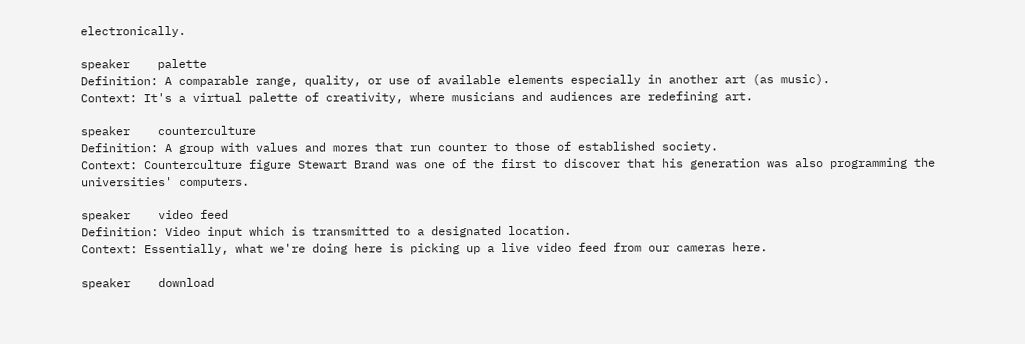electronically.

speaker    palette
Definition: A comparable range, quality, or use of available elements especially in another art (as music).
Context: It's a virtual palette of creativity, where musicians and audiences are redefining art.

speaker    counterculture
Definition: A group with values and mores that run counter to those of established society.
Context: Counterculture figure Stewart Brand was one of the first to discover that his generation was also programming the universities' computers.

speaker    video feed
Definition: Video input which is transmitted to a designated location.
Context: Essentially, what we're doing here is picking up a live video feed from our cameras here.

speaker    download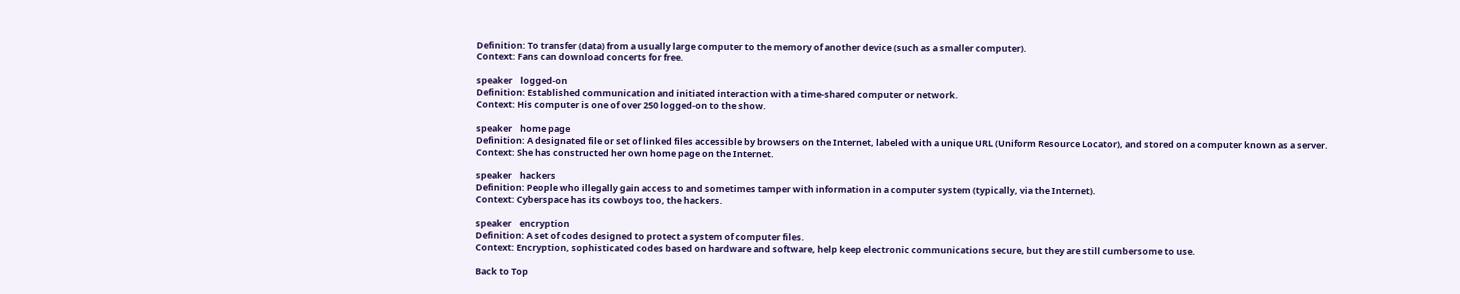Definition: To transfer (data) from a usually large computer to the memory of another device (such as a smaller computer).
Context: Fans can download concerts for free.

speaker    logged-on
Definition: Established communication and initiated interaction with a time-shared computer or network.
Context: His computer is one of over 250 logged-on to the show.

speaker    home page
Definition: A designated file or set of linked files accessible by browsers on the Internet, labeled with a unique URL (Uniform Resource Locator), and stored on a computer known as a server.
Context: She has constructed her own home page on the Internet.

speaker    hackers
Definition: People who illegally gain access to and sometimes tamper with information in a computer system (typically, via the Internet).
Context: Cyberspace has its cowboys too, the hackers.

speaker    encryption
Definition: A set of codes designed to protect a system of computer files.
Context: Encryption, sophisticated codes based on hardware and software, help keep electronic communications secure, but they are still cumbersome to use.

Back to Top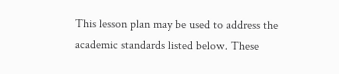This lesson plan may be used to address the academic standards listed below. These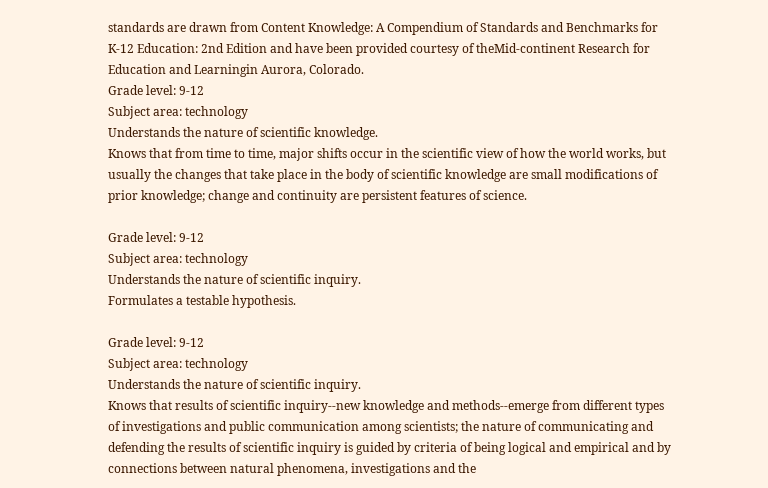standards are drawn from Content Knowledge: A Compendium of Standards and Benchmarks for K-12 Education: 2nd Edition and have been provided courtesy of theMid-continent Research for Education and Learningin Aurora, Colorado.
Grade level: 9-12
Subject area: technology
Understands the nature of scientific knowledge.
Knows that from time to time, major shifts occur in the scientific view of how the world works, but usually the changes that take place in the body of scientific knowledge are small modifications of prior knowledge; change and continuity are persistent features of science.

Grade level: 9-12
Subject area: technology
Understands the nature of scientific inquiry.
Formulates a testable hypothesis.

Grade level: 9-12
Subject area: technology
Understands the nature of scientific inquiry.
Knows that results of scientific inquiry--new knowledge and methods--emerge from different types of investigations and public communication among scientists; the nature of communicating and defending the results of scientific inquiry is guided by criteria of being logical and empirical and by connections between natural phenomena, investigations and the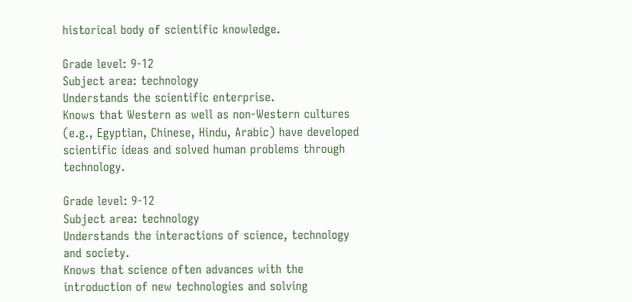historical body of scientific knowledge.

Grade level: 9-12
Subject area: technology
Understands the scientific enterprise.
Knows that Western as well as non-Western cultures (e.g., Egyptian, Chinese, Hindu, Arabic) have developed scientific ideas and solved human problems through technology.

Grade level: 9-12
Subject area: technology
Understands the interactions of science, technology and society.
Knows that science often advances with the introduction of new technologies and solving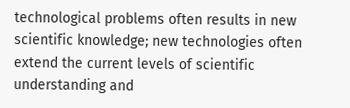technological problems often results in new scientific knowledge; new technologies often extend the current levels of scientific understanding and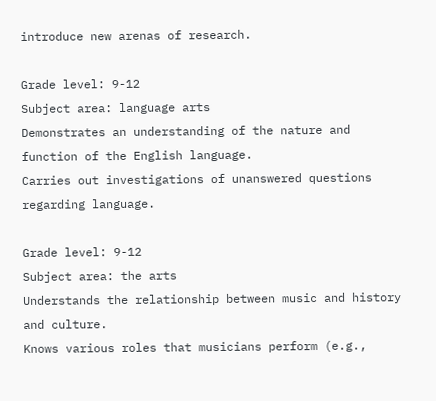introduce new arenas of research.

Grade level: 9-12
Subject area: language arts
Demonstrates an understanding of the nature and function of the English language.
Carries out investigations of unanswered questions regarding language.

Grade level: 9-12
Subject area: the arts
Understands the relationship between music and history and culture.
Knows various roles that musicians perform (e.g.,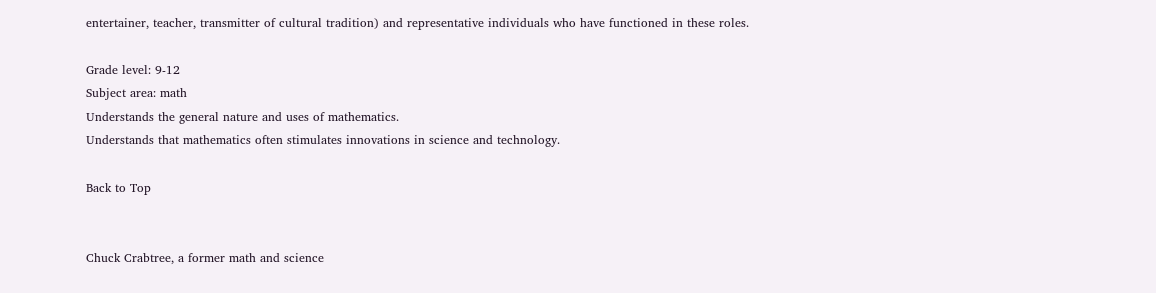entertainer, teacher, transmitter of cultural tradition) and representative individuals who have functioned in these roles.

Grade level: 9-12
Subject area: math
Understands the general nature and uses of mathematics.
Understands that mathematics often stimulates innovations in science and technology.

Back to Top


Chuck Crabtree, a former math and science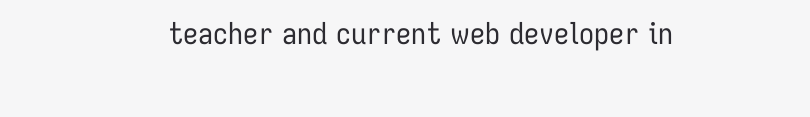teacher and current web developer in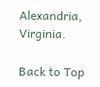Alexandria, Virginia.

Back to Top